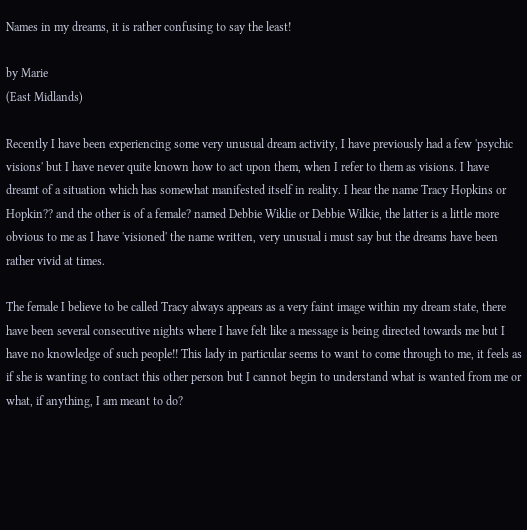Names in my dreams, it is rather confusing to say the least!

by Marie
(East Midlands)

Recently I have been experiencing some very unusual dream activity, I have previously had a few 'psychic visions' but I have never quite known how to act upon them, when I refer to them as visions. I have dreamt of a situation which has somewhat manifested itself in reality. I hear the name Tracy Hopkins or Hopkin?? and the other is of a female? named Debbie Wiklie or Debbie Wilkie, the latter is a little more obvious to me as I have 'visioned' the name written, very unusual i must say but the dreams have been rather vivid at times.

The female I believe to be called Tracy always appears as a very faint image within my dream state, there have been several consecutive nights where I have felt like a message is being directed towards me but I have no knowledge of such people!! This lady in particular seems to want to come through to me, it feels as if she is wanting to contact this other person but I cannot begin to understand what is wanted from me or what, if anything, I am meant to do?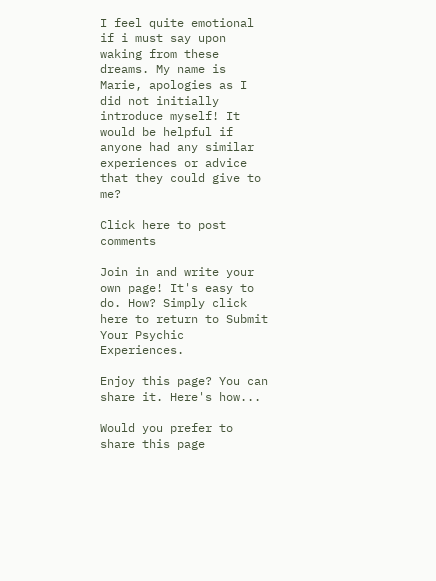I feel quite emotional if i must say upon waking from these dreams. My name is Marie, apologies as I did not initially introduce myself! It would be helpful if anyone had any similar experiences or advice that they could give to me?

Click here to post comments

Join in and write your own page! It's easy to do. How? Simply click here to return to Submit Your Psychic Experiences.

Enjoy this page? You can share it. Here's how...

Would you prefer to share this page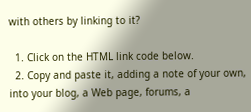with others by linking to it?

  1. Click on the HTML link code below.
  2. Copy and paste it, adding a note of your own, into your blog, a Web page, forums, a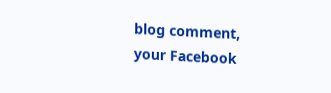blog comment, your Facebook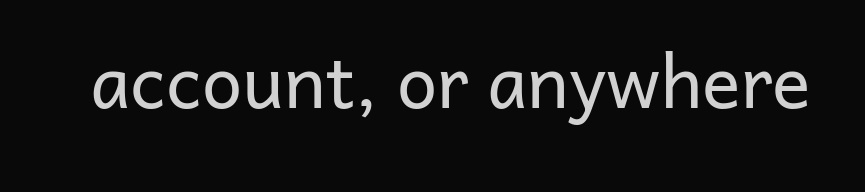account, or anywhere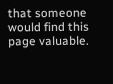that someone would find this page valuable.